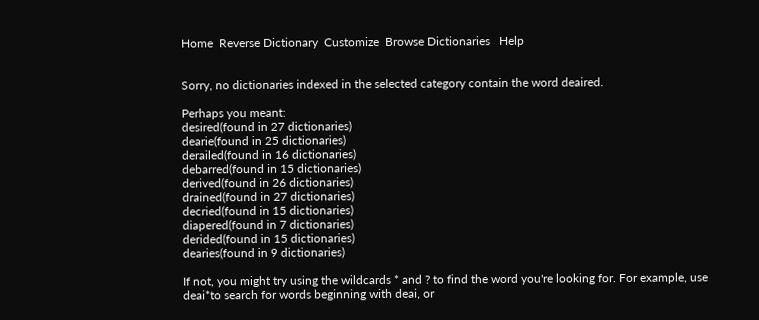Home  Reverse Dictionary  Customize  Browse Dictionaries   Help


Sorry, no dictionaries indexed in the selected category contain the word deaired.

Perhaps you meant:
desired(found in 27 dictionaries)
dearie(found in 25 dictionaries)
derailed(found in 16 dictionaries)
debarred(found in 15 dictionaries)
derived(found in 26 dictionaries)
drained(found in 27 dictionaries)
decried(found in 15 dictionaries)
diapered(found in 7 dictionaries)
derided(found in 15 dictionaries)
dearies(found in 9 dictionaries)

If not, you might try using the wildcards * and ? to find the word you're looking for. For example, use
deai*to search for words beginning with deai, or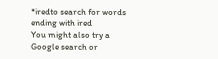*iredto search for words ending with ired
You might also try a Google search or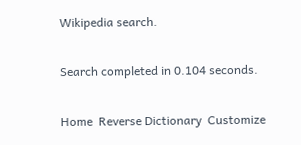Wikipedia search.

Search completed in 0.104 seconds.

Home  Reverse Dictionary  Customize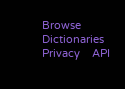Browse Dictionaries  Privacy    API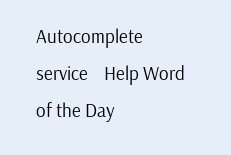Autocomplete service    Help Word of the Day